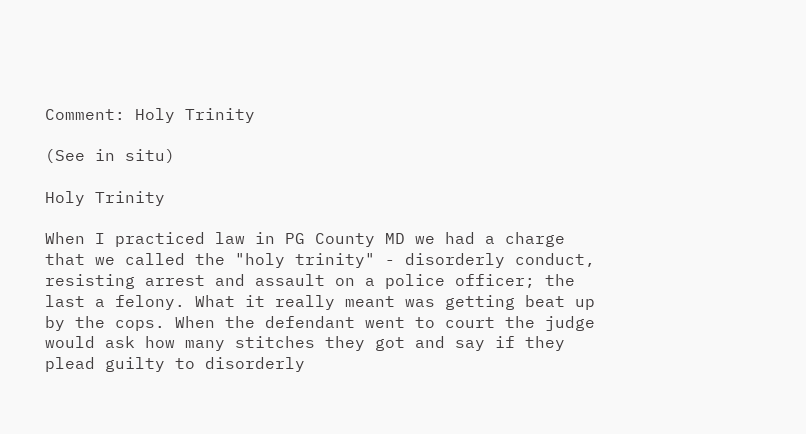Comment: Holy Trinity

(See in situ)

Holy Trinity

When I practiced law in PG County MD we had a charge that we called the "holy trinity" - disorderly conduct, resisting arrest and assault on a police officer; the last a felony. What it really meant was getting beat up by the cops. When the defendant went to court the judge would ask how many stitches they got and say if they plead guilty to disorderly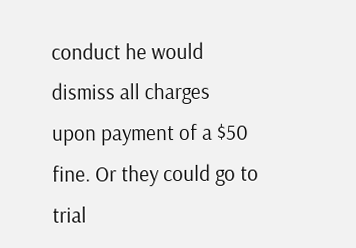conduct he would dismiss all charges upon payment of a $50 fine. Or they could go to trial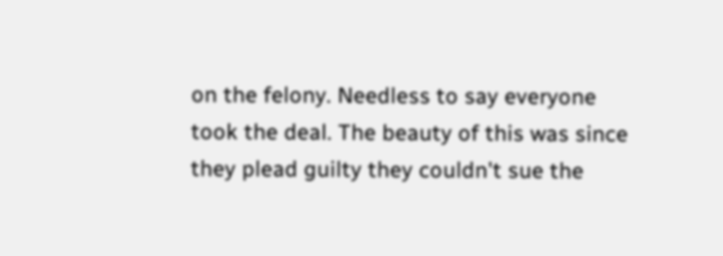on the felony. Needless to say everyone took the deal. The beauty of this was since they plead guilty they couldn't sue the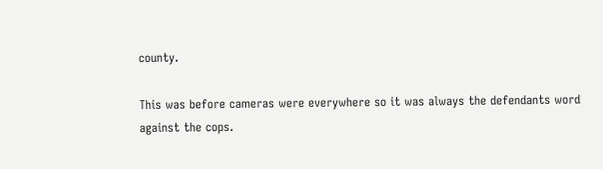county.

This was before cameras were everywhere so it was always the defendants word against the cops.